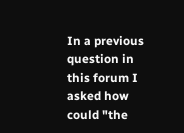In a previous question in this forum I asked how could "the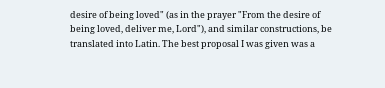desire of being loved" (as in the prayer "From the desire of being loved, deliver me, Lord"), and similar constructions, be translated into Latin. The best proposal I was given was a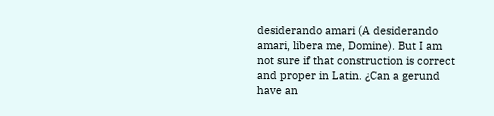desiderando amari (A desiderando amari, libera me, Domine). But I am not sure if that construction is correct and proper in Latin. ¿Can a gerund have an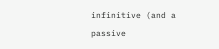infinitive (and a passive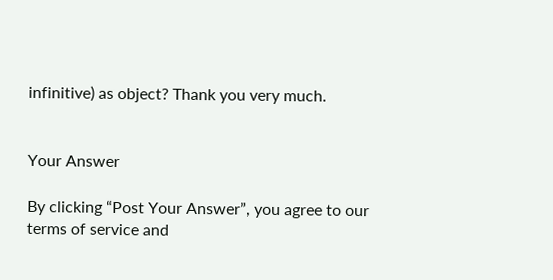infinitive) as object? Thank you very much.


Your Answer

By clicking “Post Your Answer”, you agree to our terms of service and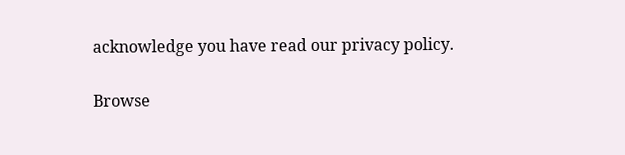acknowledge you have read our privacy policy.

Browse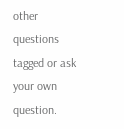other questions tagged or ask your own question.